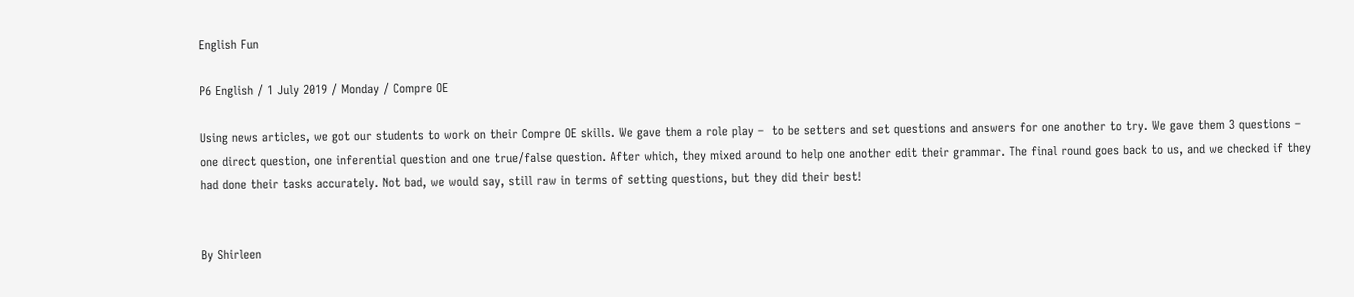English Fun

P6 English / 1 July 2019 / Monday / Compre OE

Using news articles, we got our students to work on their Compre OE skills. We gave them a role play –  to be setters and set questions and answers for one another to try. We gave them 3 questions –  one direct question, one inferential question and one true/false question. After which, they mixed around to help one another edit their grammar. The final round goes back to us, and we checked if they had done their tasks accurately. Not bad, we would say, still raw in terms of setting questions, but they did their best!


By Shirleen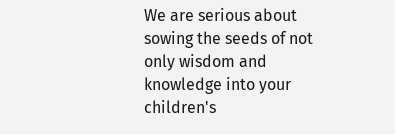We are serious about sowing the seeds of not only wisdom and knowledge into your children's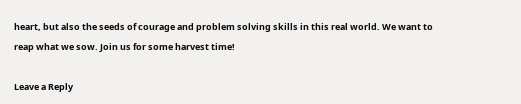heart, but also the seeds of courage and problem solving skills in this real world. We want to reap what we sow. Join us for some harvest time!

Leave a Reply